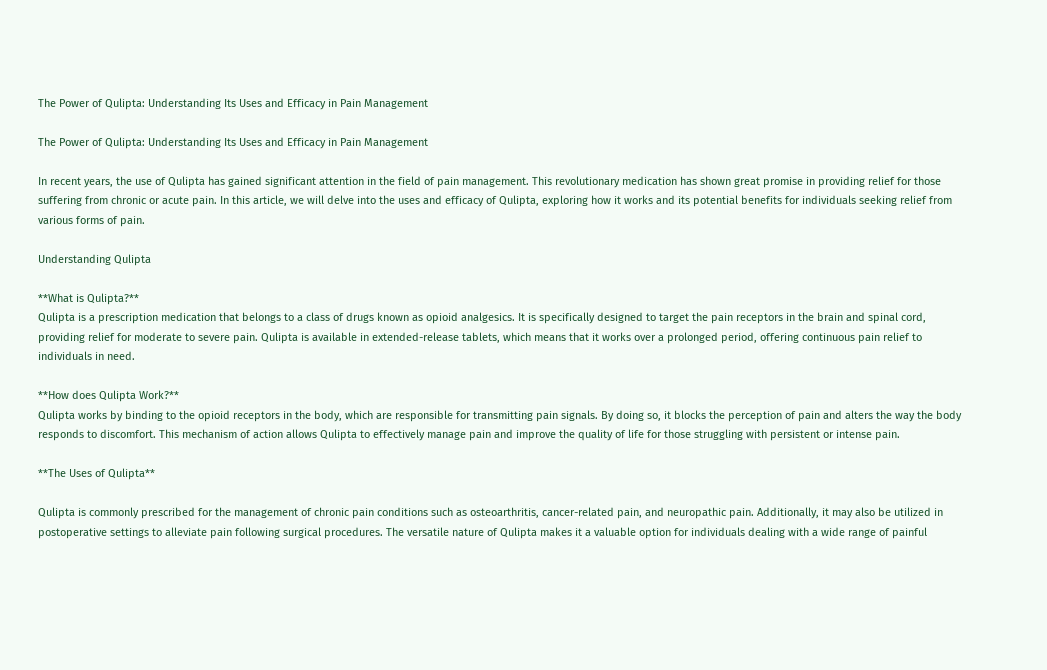The Power of Qulipta: Understanding Its Uses and Efficacy in Pain Management

The Power of Qulipta: Understanding Its Uses and Efficacy in Pain Management

In recent years, the use of Qulipta has gained significant attention in the field of pain management. This revolutionary medication has shown great promise in providing relief for those suffering from chronic or acute pain. In this article, we will delve into the uses and efficacy of Qulipta, exploring how it works and its potential benefits for individuals seeking relief from various forms of pain.

Understanding Qulipta

**What is Qulipta?**
Qulipta is a prescription medication that belongs to a class of drugs known as opioid analgesics. It is specifically designed to target the pain receptors in the brain and spinal cord, providing relief for moderate to severe pain. Qulipta is available in extended-release tablets, which means that it works over a prolonged period, offering continuous pain relief to individuals in need.

**How does Qulipta Work?**
Qulipta works by binding to the opioid receptors in the body, which are responsible for transmitting pain signals. By doing so, it blocks the perception of pain and alters the way the body responds to discomfort. This mechanism of action allows Qulipta to effectively manage pain and improve the quality of life for those struggling with persistent or intense pain.

**The Uses of Qulipta**

Qulipta is commonly prescribed for the management of chronic pain conditions such as osteoarthritis, cancer-related pain, and neuropathic pain. Additionally, it may also be utilized in postoperative settings to alleviate pain following surgical procedures. The versatile nature of Qulipta makes it a valuable option for individuals dealing with a wide range of painful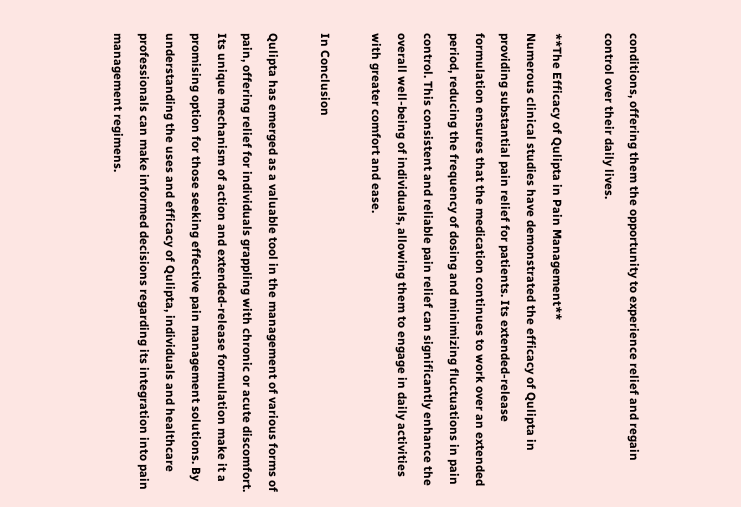conditions, offering them the opportunity to experience relief and regain control over their daily lives.

**The Efficacy of Qulipta in Pain Management**
Numerous clinical studies have demonstrated the efficacy of Qulipta in providing substantial pain relief for patients. Its extended-release formulation ensures that the medication continues to work over an extended period, reducing the frequency of dosing and minimizing fluctuations in pain control. This consistent and reliable pain relief can significantly enhance the overall well-being of individuals, allowing them to engage in daily activities with greater comfort and ease.

In Conclusion

Qulipta has emerged as a valuable tool in the management of various forms of pain, offering relief for individuals grappling with chronic or acute discomfort. Its unique mechanism of action and extended-release formulation make it a promising option for those seeking effective pain management solutions. By understanding the uses and efficacy of Qulipta, individuals and healthcare professionals can make informed decisions regarding its integration into pain management regimens.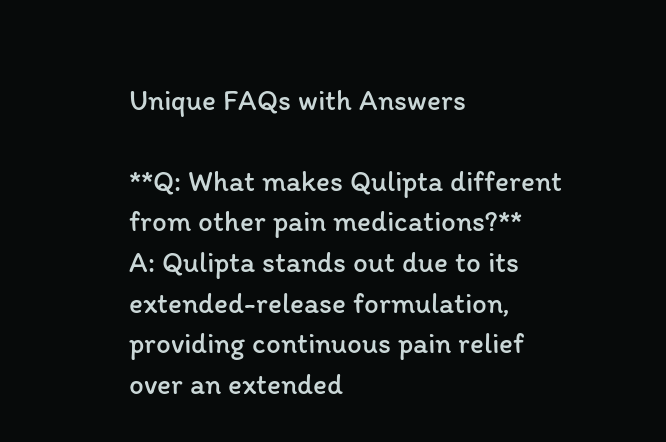Unique FAQs with Answers

**Q: What makes Qulipta different from other pain medications?**
A: Qulipta stands out due to its extended-release formulation, providing continuous pain relief over an extended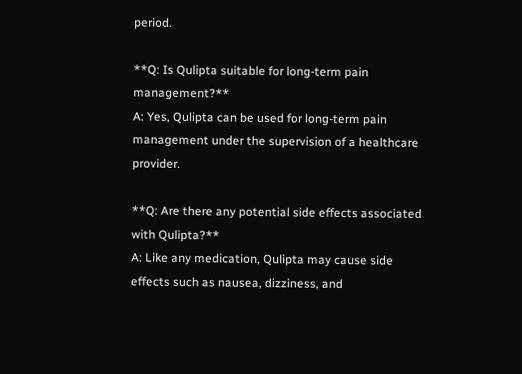period.

**Q: Is Qulipta suitable for long-term pain management?**
A: Yes, Qulipta can be used for long-term pain management under the supervision of a healthcare provider.

**Q: Are there any potential side effects associated with Qulipta?**
A: Like any medication, Qulipta may cause side effects such as nausea, dizziness, and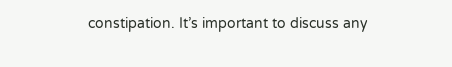constipation. It’s important to discuss any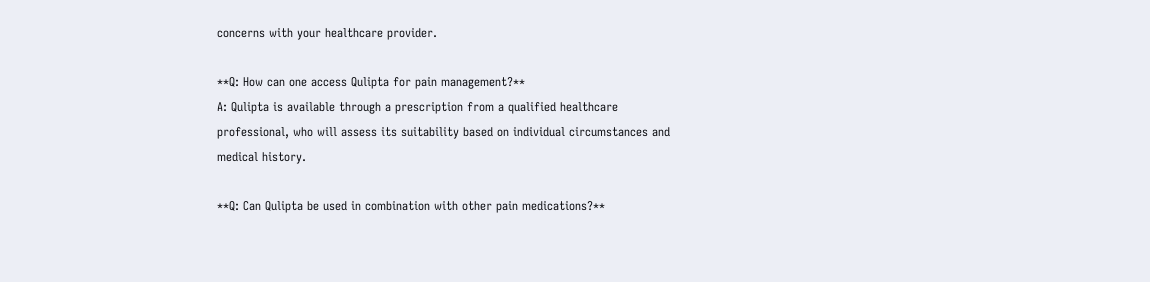concerns with your healthcare provider.

**Q: How can one access Qulipta for pain management?**
A: Qulipta is available through a prescription from a qualified healthcare professional, who will assess its suitability based on individual circumstances and medical history.

**Q: Can Qulipta be used in combination with other pain medications?**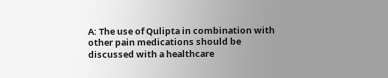A: The use of Qulipta in combination with other pain medications should be discussed with a healthcare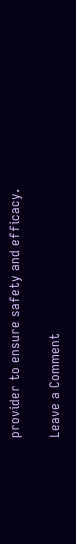provider to ensure safety and efficacy.

Leave a Comment